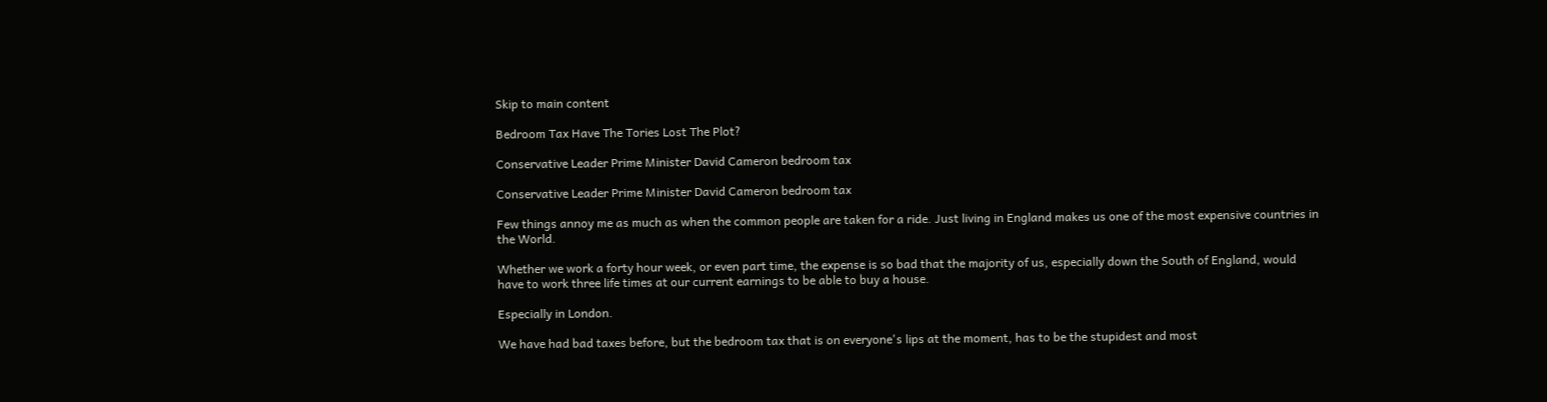Skip to main content

Bedroom Tax Have The Tories Lost The Plot?

Conservative Leader Prime Minister David Cameron bedroom tax

Conservative Leader Prime Minister David Cameron bedroom tax

Few things annoy me as much as when the common people are taken for a ride. Just living in England makes us one of the most expensive countries in the World.

Whether we work a forty hour week, or even part time, the expense is so bad that the majority of us, especially down the South of England, would have to work three life times at our current earnings to be able to buy a house.

Especially in London.

We have had bad taxes before, but the bedroom tax that is on everyone's lips at the moment, has to be the stupidest and most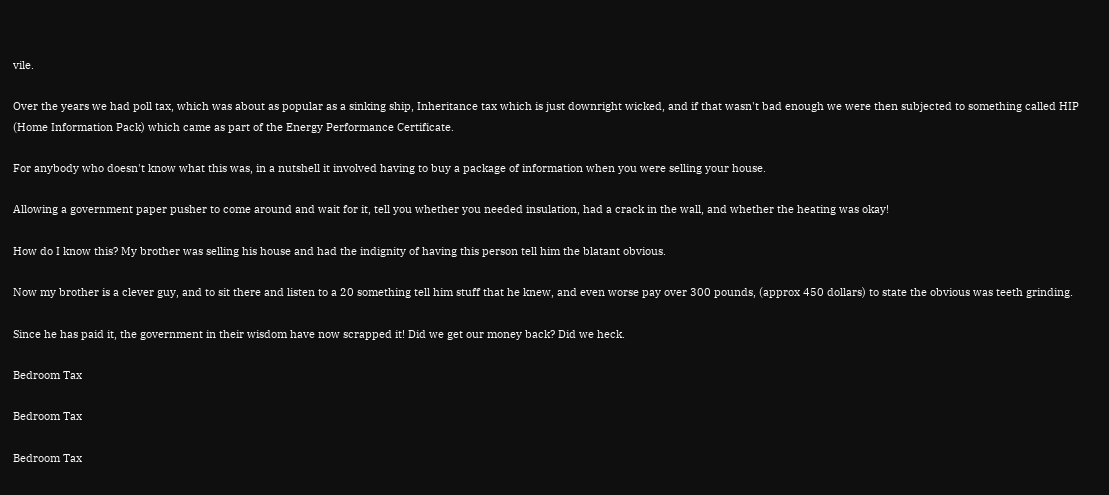vile.

Over the years we had poll tax, which was about as popular as a sinking ship, Inheritance tax which is just downright wicked, and if that wasn't bad enough we were then subjected to something called HIP (Home Information Pack) which came as part of the Energy Performance Certificate.

For anybody who doesn't know what this was, in a nutshell it involved having to buy a package of information when you were selling your house.

Allowing a government paper pusher to come around and wait for it, tell you whether you needed insulation, had a crack in the wall, and whether the heating was okay!

How do I know this? My brother was selling his house and had the indignity of having this person tell him the blatant obvious.

Now my brother is a clever guy, and to sit there and listen to a 20 something tell him stuff that he knew, and even worse pay over 300 pounds, (approx 450 dollars) to state the obvious was teeth grinding.

Since he has paid it, the government in their wisdom have now scrapped it! Did we get our money back? Did we heck.

Bedroom Tax

Bedroom Tax

Bedroom Tax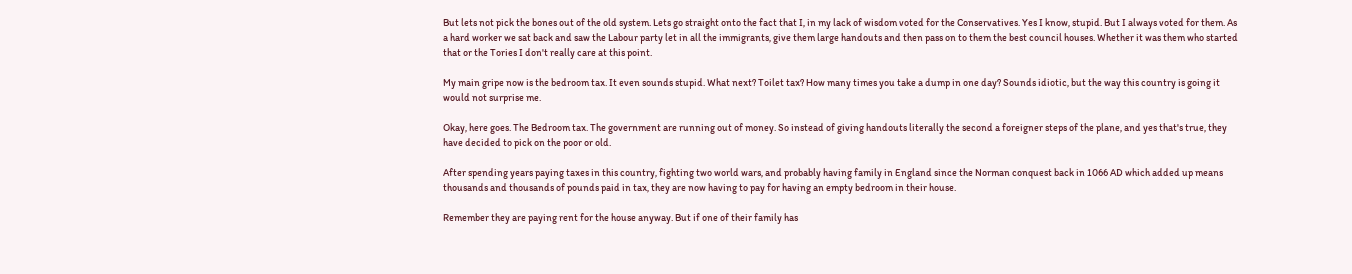But lets not pick the bones out of the old system. Lets go straight onto the fact that I, in my lack of wisdom voted for the Conservatives. Yes I know, stupid. But I always voted for them. As a hard worker we sat back and saw the Labour party let in all the immigrants, give them large handouts and then pass on to them the best council houses. Whether it was them who started that or the Tories I don't really care at this point.

My main gripe now is the bedroom tax. It even sounds stupid. What next? Toilet tax? How many times you take a dump in one day? Sounds idiotic, but the way this country is going it would not surprise me.

Okay, here goes. The Bedroom tax. The government are running out of money. So instead of giving handouts literally the second a foreigner steps of the plane, and yes that's true, they have decided to pick on the poor or old.

After spending years paying taxes in this country, fighting two world wars, and probably having family in England since the Norman conquest back in 1066 AD which added up means thousands and thousands of pounds paid in tax, they are now having to pay for having an empty bedroom in their house.

Remember they are paying rent for the house anyway. But if one of their family has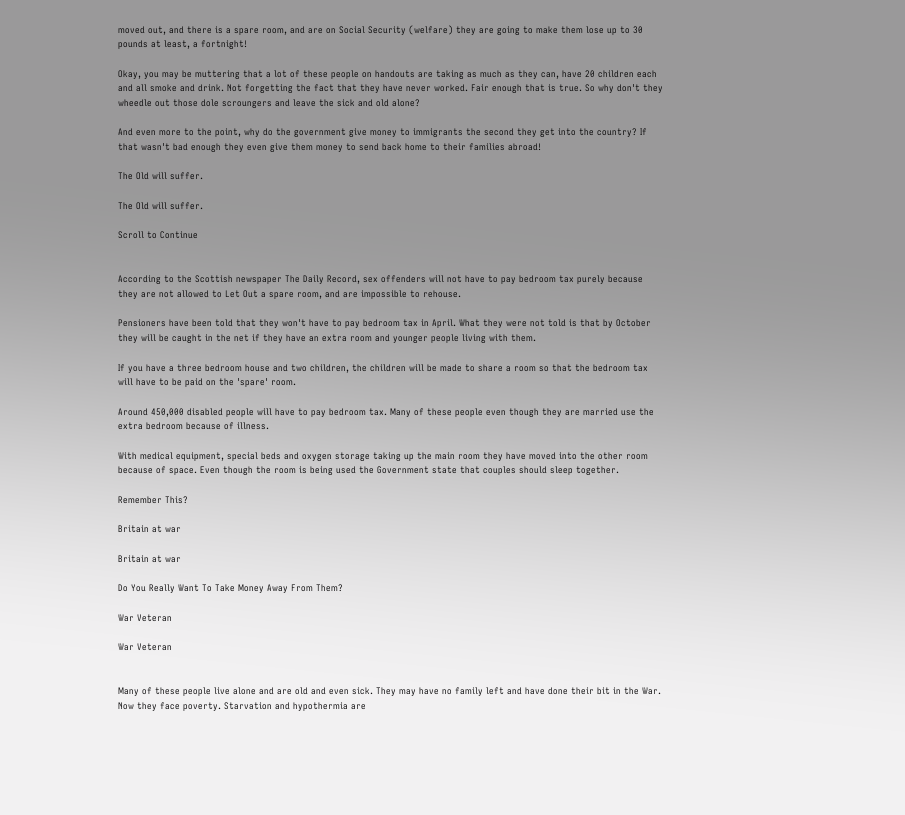moved out, and there is a spare room, and are on Social Security (welfare) they are going to make them lose up to 30 pounds at least, a fortnight!

Okay, you may be muttering that a lot of these people on handouts are taking as much as they can, have 20 children each and all smoke and drink. Not forgetting the fact that they have never worked. Fair enough that is true. So why don't they wheedle out those dole scroungers and leave the sick and old alone?

And even more to the point, why do the government give money to immigrants the second they get into the country? If that wasn't bad enough they even give them money to send back home to their families abroad!

The Old will suffer.

The Old will suffer.

Scroll to Continue


According to the Scottish newspaper The Daily Record, sex offenders will not have to pay bedroom tax purely because they are not allowed to Let Out a spare room, and are impossible to rehouse.

Pensioners have been told that they won't have to pay bedroom tax in April. What they were not told is that by October they will be caught in the net if they have an extra room and younger people living with them.

If you have a three bedroom house and two children, the children will be made to share a room so that the bedroom tax will have to be paid on the 'spare' room.

Around 450,000 disabled people will have to pay bedroom tax. Many of these people even though they are married use the extra bedroom because of illness.

With medical equipment, special beds and oxygen storage taking up the main room they have moved into the other room because of space. Even though the room is being used the Government state that couples should sleep together.

Remember This?

Britain at war

Britain at war

Do You Really Want To Take Money Away From Them?

War Veteran

War Veteran


Many of these people live alone and are old and even sick. They may have no family left and have done their bit in the War. Now they face poverty. Starvation and hypothermia are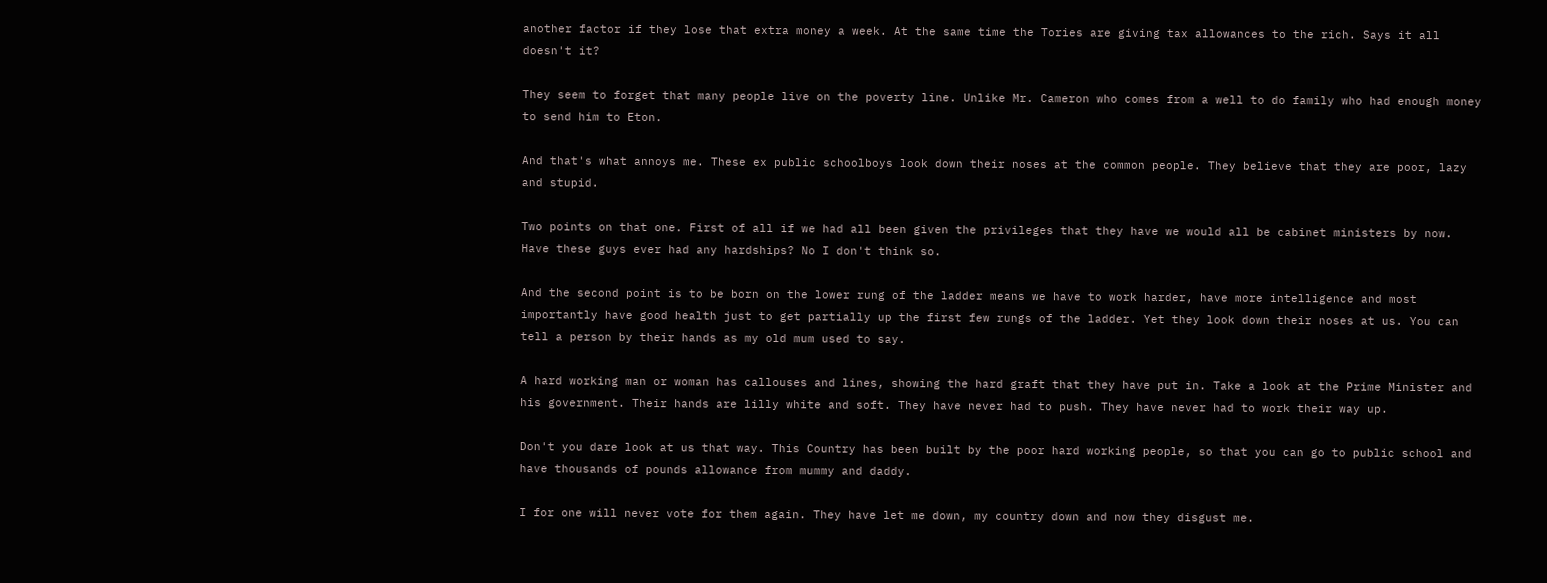another factor if they lose that extra money a week. At the same time the Tories are giving tax allowances to the rich. Says it all doesn't it?

They seem to forget that many people live on the poverty line. Unlike Mr. Cameron who comes from a well to do family who had enough money to send him to Eton.

And that's what annoys me. These ex public schoolboys look down their noses at the common people. They believe that they are poor, lazy and stupid.

Two points on that one. First of all if we had all been given the privileges that they have we would all be cabinet ministers by now. Have these guys ever had any hardships? No I don't think so.

And the second point is to be born on the lower rung of the ladder means we have to work harder, have more intelligence and most importantly have good health just to get partially up the first few rungs of the ladder. Yet they look down their noses at us. You can tell a person by their hands as my old mum used to say.

A hard working man or woman has callouses and lines, showing the hard graft that they have put in. Take a look at the Prime Minister and his government. Their hands are lilly white and soft. They have never had to push. They have never had to work their way up.

Don't you dare look at us that way. This Country has been built by the poor hard working people, so that you can go to public school and have thousands of pounds allowance from mummy and daddy.

I for one will never vote for them again. They have let me down, my country down and now they disgust me.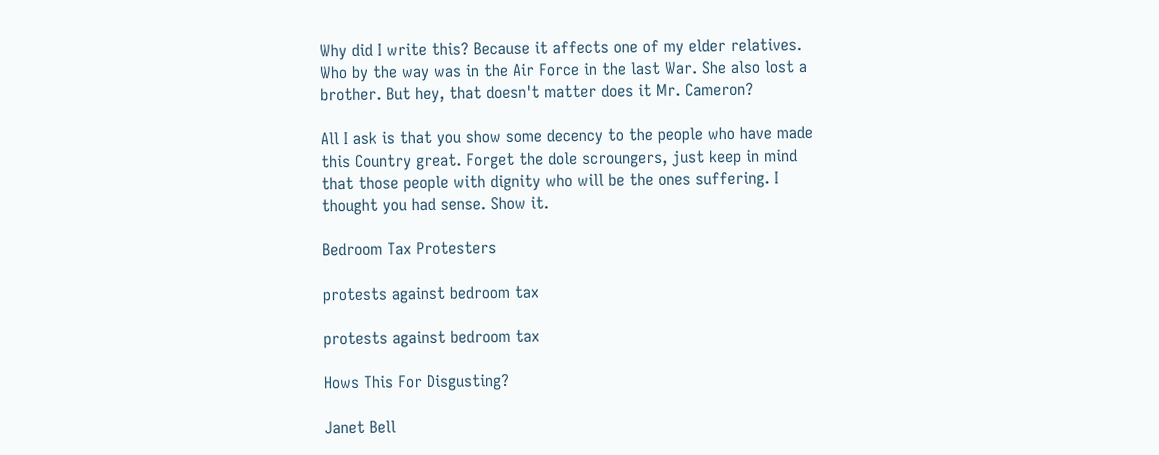Why did I write this? Because it affects one of my elder relatives. Who by the way was in the Air Force in the last War. She also lost a brother. But hey, that doesn't matter does it Mr. Cameron?

All I ask is that you show some decency to the people who have made this Country great. Forget the dole scroungers, just keep in mind that those people with dignity who will be the ones suffering. I thought you had sense. Show it.

Bedroom Tax Protesters

protests against bedroom tax

protests against bedroom tax

Hows This For Disgusting?

Janet Bell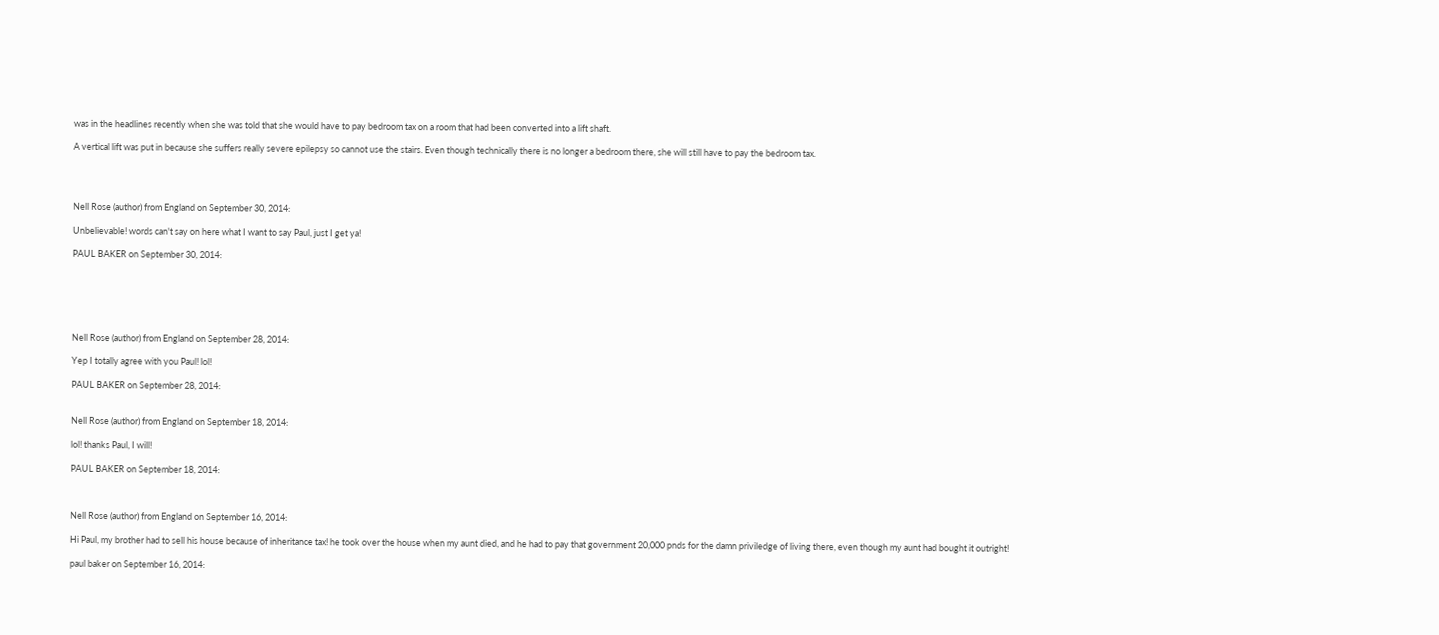was in the headlines recently when she was told that she would have to pay bedroom tax on a room that had been converted into a lift shaft.

A vertical lift was put in because she suffers really severe epilepsy so cannot use the stairs. Even though technically there is no longer a bedroom there, she will still have to pay the bedroom tax.




Nell Rose (author) from England on September 30, 2014:

Unbelievable! words can't say on here what I want to say Paul, just I get ya!

PAUL BAKER on September 30, 2014:






Nell Rose (author) from England on September 28, 2014:

Yep I totally agree with you Paul! lol!

PAUL BAKER on September 28, 2014:


Nell Rose (author) from England on September 18, 2014:

lol! thanks Paul, I will!

PAUL BAKER on September 18, 2014:



Nell Rose (author) from England on September 16, 2014:

Hi Paul, my brother had to sell his house because of inheritance tax! he took over the house when my aunt died, and he had to pay that government 20,000 pnds for the damn priviledge of living there, even though my aunt had bought it outright!

paul baker on September 16, 2014: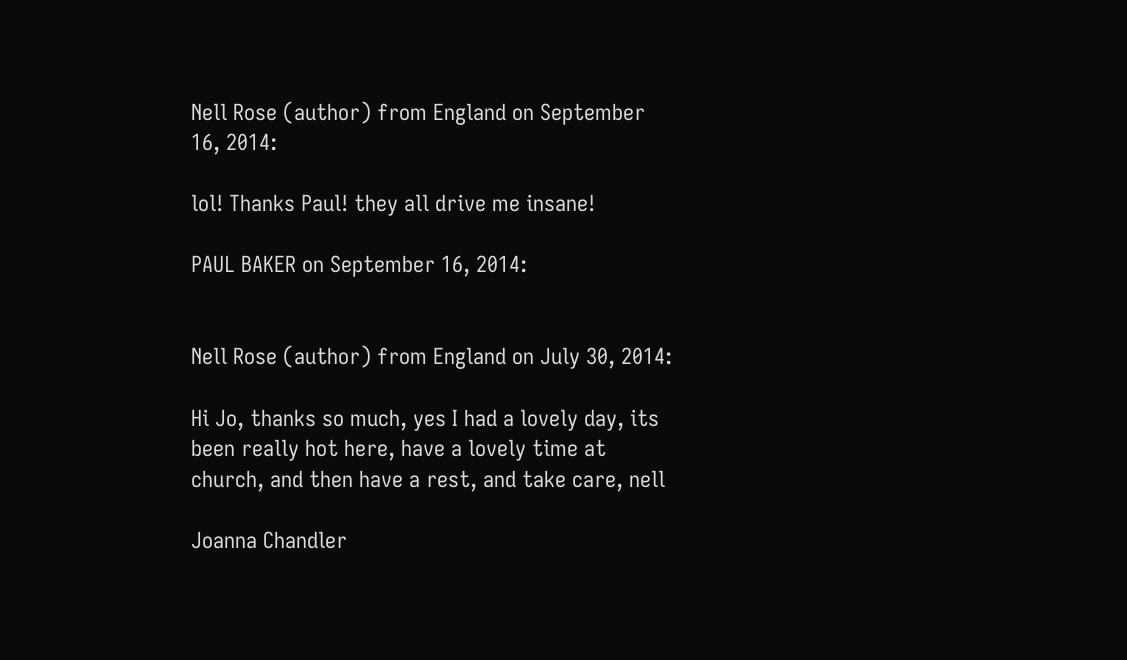Nell Rose (author) from England on September 16, 2014:

lol! Thanks Paul! they all drive me insane!

PAUL BAKER on September 16, 2014:


Nell Rose (author) from England on July 30, 2014:

Hi Jo, thanks so much, yes I had a lovely day, its been really hot here, have a lovely time at church, and then have a rest, and take care, nell

Joanna Chandler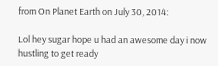from On Planet Earth on July 30, 2014:

Lol hey sugar hope u had an awesome day i now hustling to get ready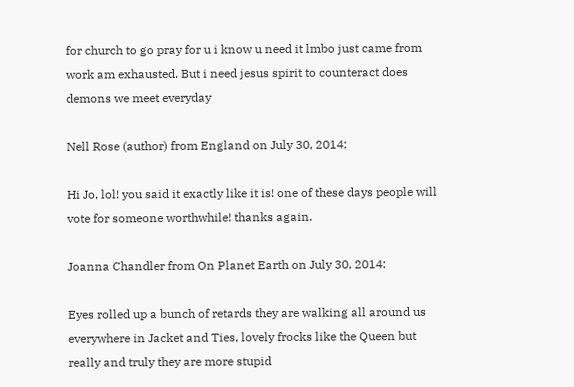for church to go pray for u i know u need it lmbo just came from work am exhausted. But i need jesus spirit to counteract does demons we meet everyday

Nell Rose (author) from England on July 30, 2014:

Hi Jo, lol! you said it exactly like it is! one of these days people will vote for someone worthwhile! thanks again.

Joanna Chandler from On Planet Earth on July 30, 2014:

Eyes rolled up a bunch of retards they are walking all around us everywhere in Jacket and Ties, lovely frocks like the Queen but really and truly they are more stupid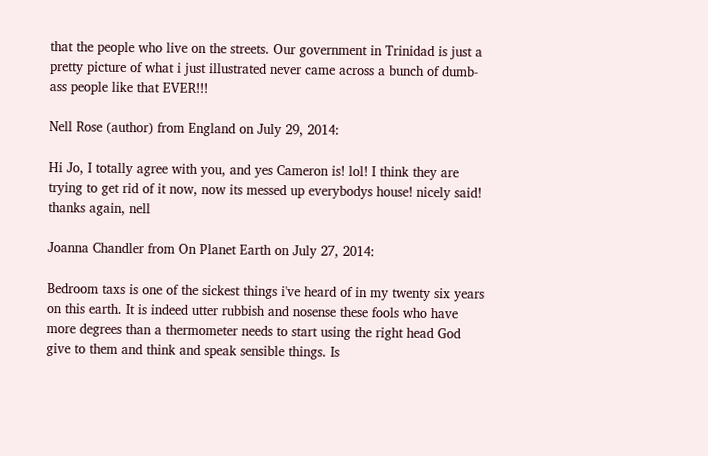that the people who live on the streets. Our government in Trinidad is just a pretty picture of what i just illustrated never came across a bunch of dumb-ass people like that EVER!!!

Nell Rose (author) from England on July 29, 2014:

Hi Jo, I totally agree with you, and yes Cameron is! lol! I think they are trying to get rid of it now, now its messed up everybodys house! nicely said! thanks again, nell

Joanna Chandler from On Planet Earth on July 27, 2014:

Bedroom taxs is one of the sickest things i've heard of in my twenty six years on this earth. It is indeed utter rubbish and nosense these fools who have more degrees than a thermometer needs to start using the right head God give to them and think and speak sensible things. Is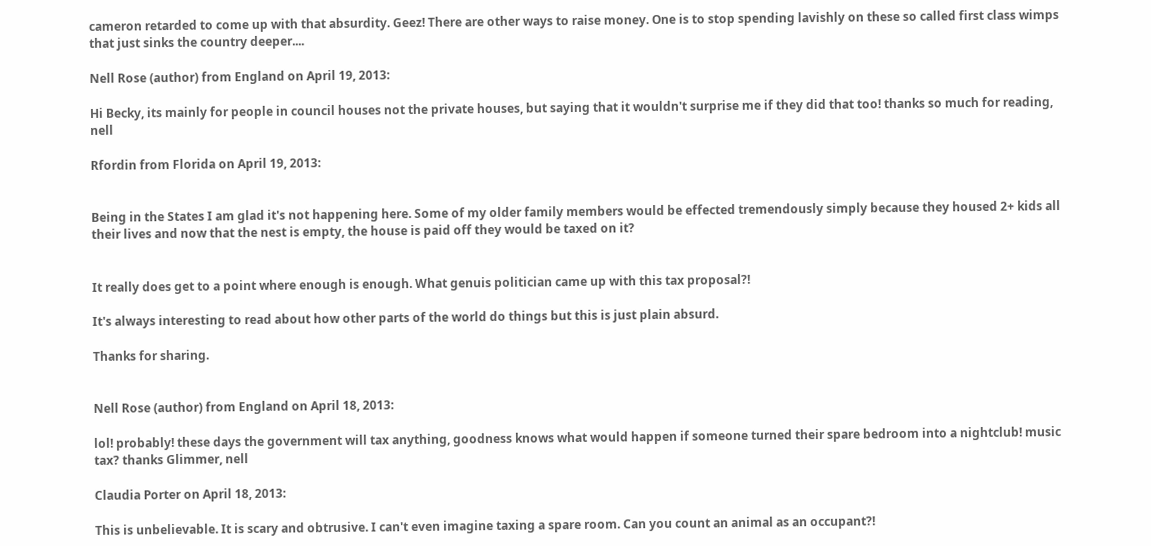cameron retarded to come up with that absurdity. Geez! There are other ways to raise money. One is to stop spending lavishly on these so called first class wimps that just sinks the country deeper....

Nell Rose (author) from England on April 19, 2013:

Hi Becky, its mainly for people in council houses not the private houses, but saying that it wouldn't surprise me if they did that too! thanks so much for reading, nell

Rfordin from Florida on April 19, 2013:


Being in the States I am glad it's not happening here. Some of my older family members would be effected tremendously simply because they housed 2+ kids all their lives and now that the nest is empty, the house is paid off they would be taxed on it?


It really does get to a point where enough is enough. What genuis politician came up with this tax proposal?!

It's always interesting to read about how other parts of the world do things but this is just plain absurd.

Thanks for sharing.


Nell Rose (author) from England on April 18, 2013:

lol! probably! these days the government will tax anything, goodness knows what would happen if someone turned their spare bedroom into a nightclub! music tax? thanks Glimmer, nell

Claudia Porter on April 18, 2013:

This is unbelievable. It is scary and obtrusive. I can't even imagine taxing a spare room. Can you count an animal as an occupant?!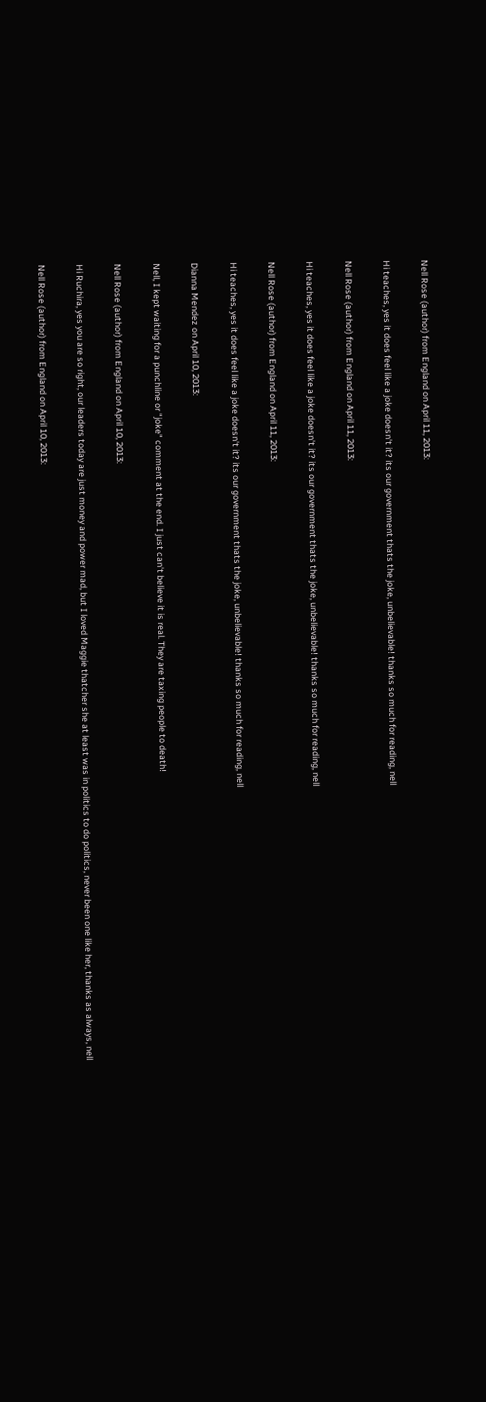Nell Rose (author) from England on April 11, 2013:

Hi teaches, yes it does feel like a joke doesn't it? its our government thats the joke, unbelievable! thanks so much for reading, nell

Nell Rose (author) from England on April 11, 2013:

Hi teaches, yes it does feel like a joke doesn't it? its our government thats the joke, unbelievable! thanks so much for reading, nell

Nell Rose (author) from England on April 11, 2013:

Hi teaches, yes it does feel like a joke doesn't it? its our government thats the joke, unbelievable! thanks so much for reading, nell

Dianna Mendez on April 10, 2013:

Nell, I kept waiting for a punchline or "joke" comment at the end. I just can't believe it is real. They are taxing people to death!

Nell Rose (author) from England on April 10, 2013:

Hi Ruchira, yes you are so right, our leaders today are just money and power mad, but I loved Maggie thatcher she at least was in politics to do politics, never been one like her, thanks as always, nell

Nell Rose (author) from England on April 10, 2013: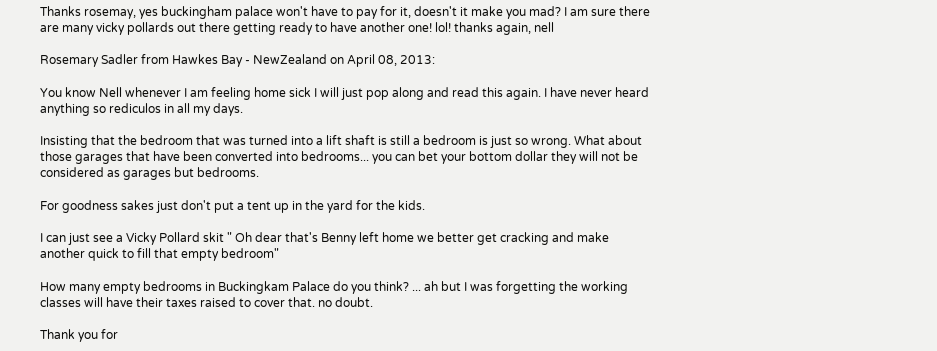Thanks rosemay, yes buckingham palace won't have to pay for it, doesn't it make you mad? I am sure there are many vicky pollards out there getting ready to have another one! lol! thanks again, nell

Rosemary Sadler from Hawkes Bay - NewZealand on April 08, 2013:

You know Nell whenever I am feeling home sick I will just pop along and read this again. I have never heard anything so rediculos in all my days.

Insisting that the bedroom that was turned into a lift shaft is still a bedroom is just so wrong. What about those garages that have been converted into bedrooms... you can bet your bottom dollar they will not be considered as garages but bedrooms.

For goodness sakes just don't put a tent up in the yard for the kids.

I can just see a Vicky Pollard skit " Oh dear that's Benny left home we better get cracking and make another quick to fill that empty bedroom"

How many empty bedrooms in Buckingkam Palace do you think? ... ah but I was forgetting the working classes will have their taxes raised to cover that. no doubt.

Thank you for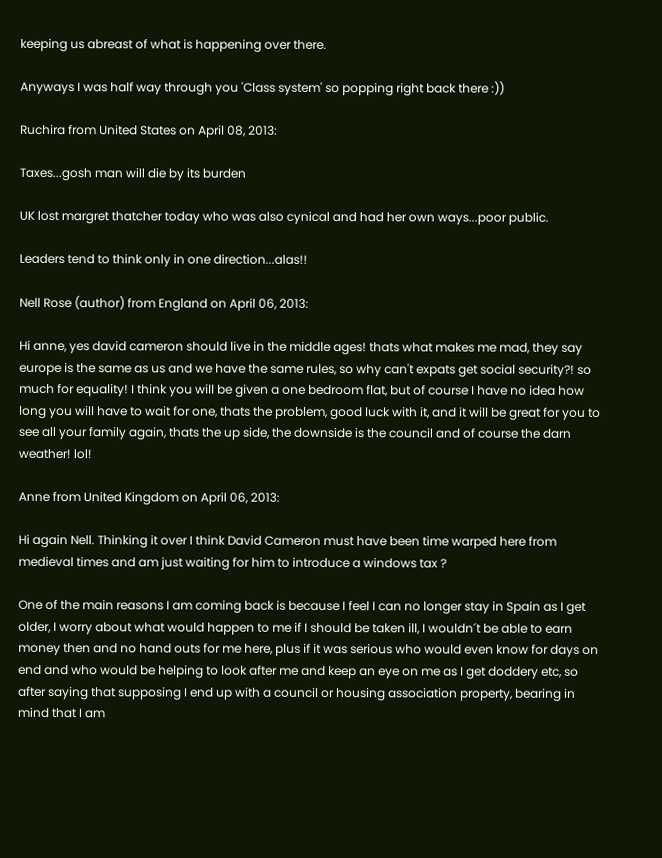keeping us abreast of what is happening over there.

Anyways I was half way through you 'Class system' so popping right back there :))

Ruchira from United States on April 08, 2013:

Taxes...gosh man will die by its burden

UK lost margret thatcher today who was also cynical and had her own ways...poor public.

Leaders tend to think only in one direction...alas!!

Nell Rose (author) from England on April 06, 2013:

Hi anne, yes david cameron should live in the middle ages! thats what makes me mad, they say europe is the same as us and we have the same rules, so why can't expats get social security?! so much for equality! I think you will be given a one bedroom flat, but of course I have no idea how long you will have to wait for one, thats the problem, good luck with it, and it will be great for you to see all your family again, thats the up side, the downside is the council and of course the darn weather! lol!

Anne from United Kingdom on April 06, 2013:

Hi again Nell. Thinking it over I think David Cameron must have been time warped here from medieval times and am just waiting for him to introduce a windows tax ?

One of the main reasons I am coming back is because I feel I can no longer stay in Spain as I get older, I worry about what would happen to me if I should be taken ill, I wouldn´t be able to earn money then and no hand outs for me here, plus if it was serious who would even know for days on end and who would be helping to look after me and keep an eye on me as I get doddery etc, so after saying that supposing I end up with a council or housing association property, bearing in mind that I am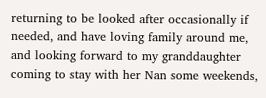returning to be looked after occasionally if needed, and have loving family around me, and looking forward to my granddaughter coming to stay with her Nan some weekends,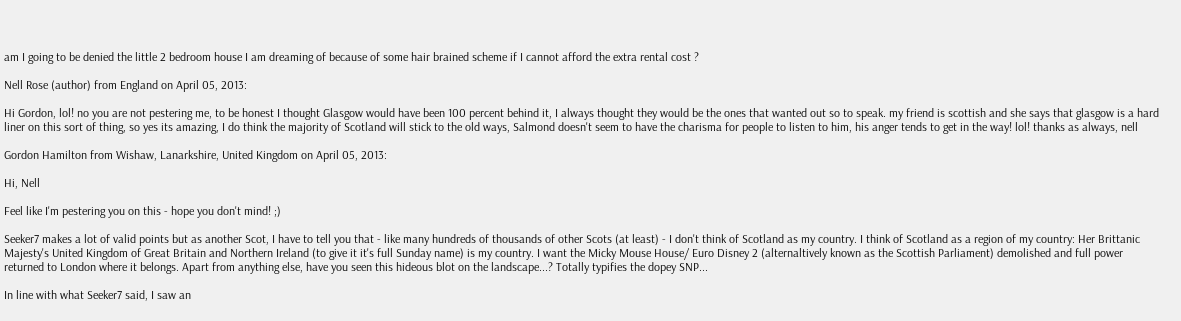am I going to be denied the little 2 bedroom house I am dreaming of because of some hair brained scheme if I cannot afford the extra rental cost ?

Nell Rose (author) from England on April 05, 2013:

Hi Gordon, lol! no you are not pestering me, to be honest I thought Glasgow would have been 100 percent behind it, I always thought they would be the ones that wanted out so to speak. my friend is scottish and she says that glasgow is a hard liner on this sort of thing, so yes its amazing, I do think the majority of Scotland will stick to the old ways, Salmond doesn't seem to have the charisma for people to listen to him, his anger tends to get in the way! lol! thanks as always, nell

Gordon Hamilton from Wishaw, Lanarkshire, United Kingdom on April 05, 2013:

Hi, Nell

Feel like I'm pestering you on this - hope you don't mind! ;)

Seeker7 makes a lot of valid points but as another Scot, I have to tell you that - like many hundreds of thousands of other Scots (at least) - I don't think of Scotland as my country. I think of Scotland as a region of my country: Her Brittanic Majesty's United Kingdom of Great Britain and Northern Ireland (to give it it's full Sunday name) is my country. I want the Micky Mouse House/ Euro Disney 2 (alternaltively known as the Scottish Parliament) demolished and full power returned to London where it belongs. Apart from anything else, have you seen this hideous blot on the landscape...? Totally typifies the dopey SNP...

In line with what Seeker7 said, I saw an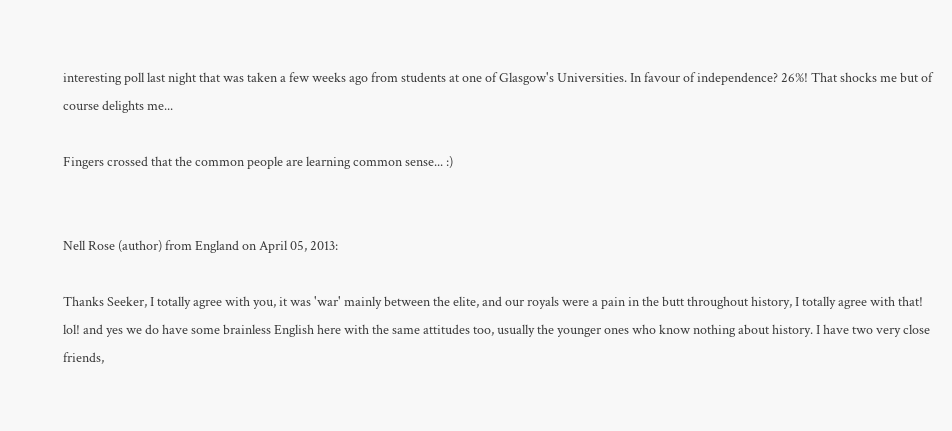interesting poll last night that was taken a few weeks ago from students at one of Glasgow's Universities. In favour of independence? 26%! That shocks me but of course delights me...

Fingers crossed that the common people are learning common sense... :)


Nell Rose (author) from England on April 05, 2013:

Thanks Seeker, I totally agree with you, it was 'war' mainly between the elite, and our royals were a pain in the butt throughout history, I totally agree with that! lol! and yes we do have some brainless English here with the same attitudes too, usually the younger ones who know nothing about history. I have two very close friends,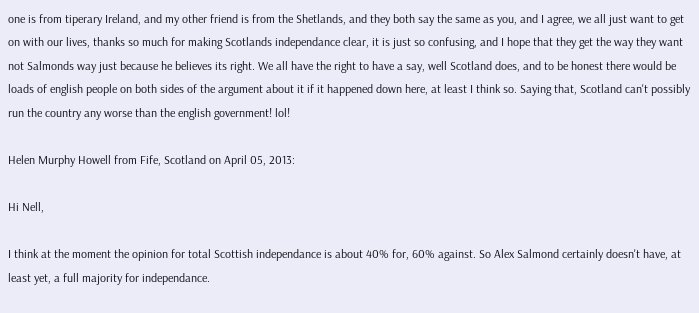one is from tiperary Ireland, and my other friend is from the Shetlands, and they both say the same as you, and I agree, we all just want to get on with our lives, thanks so much for making Scotlands independance clear, it is just so confusing, and I hope that they get the way they want not Salmonds way just because he believes its right. We all have the right to have a say, well Scotland does, and to be honest there would be loads of english people on both sides of the argument about it if it happened down here, at least I think so. Saying that, Scotland can't possibly run the country any worse than the english government! lol!

Helen Murphy Howell from Fife, Scotland on April 05, 2013:

Hi Nell,

I think at the moment the opinion for total Scottish independance is about 40% for, 60% against. So Alex Salmond certainly doesn't have, at least yet, a full majority for independance.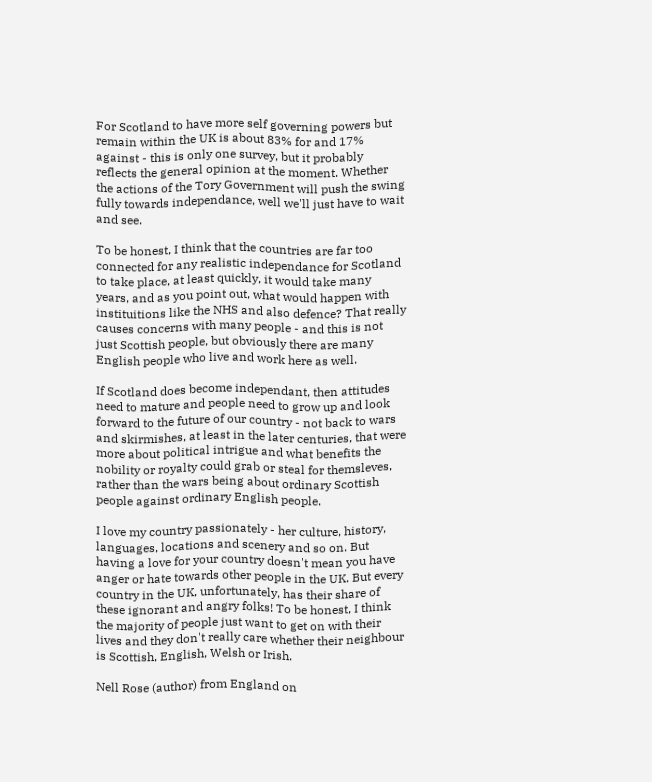For Scotland to have more self governing powers but remain within the UK is about 83% for and 17% against - this is only one survey, but it probably reflects the general opinion at the moment. Whether the actions of the Tory Government will push the swing fully towards independance, well we'll just have to wait and see.

To be honest, I think that the countries are far too connected for any realistic independance for Scotland to take place, at least quickly, it would take many years, and as you point out, what would happen with instituitions like the NHS and also defence? That really causes concerns with many people - and this is not just Scottish people, but obviously there are many English people who live and work here as well.

If Scotland does become independant, then attitudes need to mature and people need to grow up and look forward to the future of our country - not back to wars and skirmishes, at least in the later centuries, that were more about political intrigue and what benefits the nobility or royalty could grab or steal for themsleves, rather than the wars being about ordinary Scottish people against ordinary English people.

I love my country passionately - her culture, history, languages, locations and scenery and so on. But having a love for your country doesn't mean you have anger or hate towards other people in the UK. But every country in the UK, unfortunately, has their share of these ignorant and angry folks! To be honest, I think the majority of people just want to get on with their lives and they don't really care whether their neighbour is Scottish, English, Welsh or Irish.

Nell Rose (author) from England on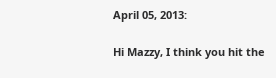April 05, 2013:

Hi Mazzy, I think you hit the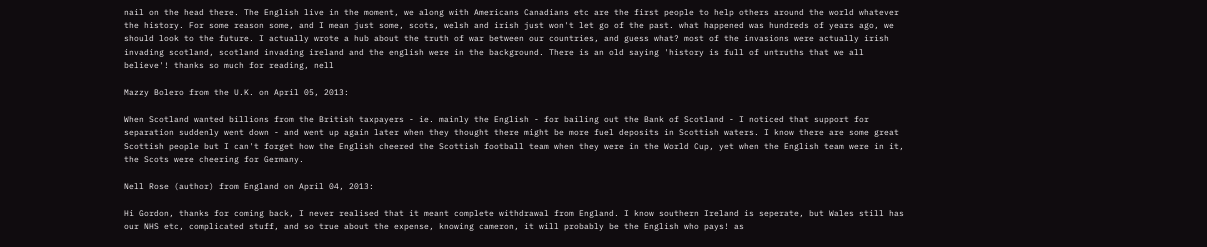nail on the head there. The English live in the moment, we along with Americans Canadians etc are the first people to help others around the world whatever the history. For some reason some, and I mean just some, scots, welsh and irish just won't let go of the past. what happened was hundreds of years ago, we should look to the future. I actually wrote a hub about the truth of war between our countries, and guess what? most of the invasions were actually irish invading scotland, scotland invading ireland and the english were in the background. There is an old saying 'history is full of untruths that we all believe'! thanks so much for reading, nell

Mazzy Bolero from the U.K. on April 05, 2013:

When Scotland wanted billions from the British taxpayers - ie. mainly the English - for bailing out the Bank of Scotland - I noticed that support for separation suddenly went down - and went up again later when they thought there might be more fuel deposits in Scottish waters. I know there are some great Scottish people but I can't forget how the English cheered the Scottish football team when they were in the World Cup, yet when the English team were in it, the Scots were cheering for Germany.

Nell Rose (author) from England on April 04, 2013:

Hi Gordon, thanks for coming back, I never realised that it meant complete withdrawal from England. I know southern Ireland is seperate, but Wales still has our NHS etc, complicated stuff, and so true about the expense, knowing cameron, it will probably be the English who pays! as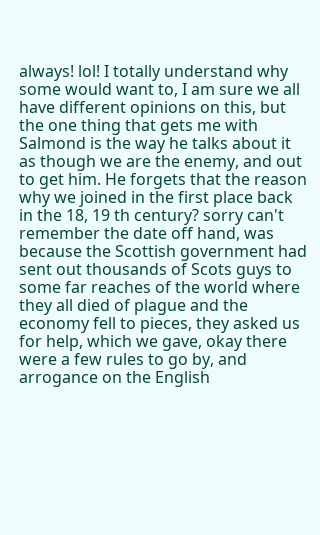always! lol! I totally understand why some would want to, I am sure we all have different opinions on this, but the one thing that gets me with Salmond is the way he talks about it as though we are the enemy, and out to get him. He forgets that the reason why we joined in the first place back in the 18, 19 th century? sorry can't remember the date off hand, was because the Scottish government had sent out thousands of Scots guys to some far reaches of the world where they all died of plague and the economy fell to pieces, they asked us for help, which we gave, okay there were a few rules to go by, and arrogance on the English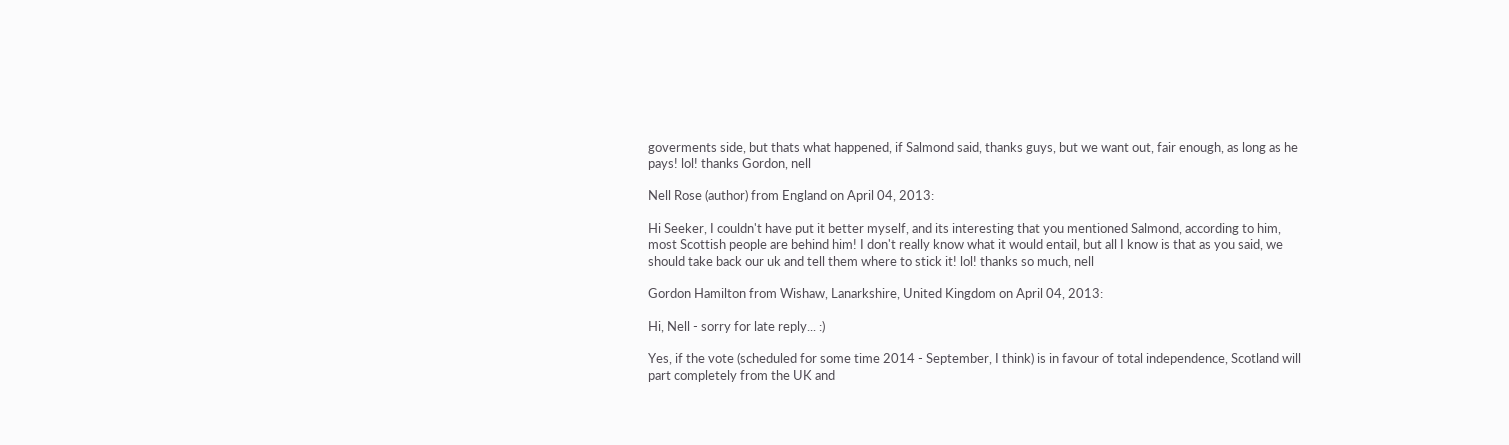goverments side, but thats what happened, if Salmond said, thanks guys, but we want out, fair enough, as long as he pays! lol! thanks Gordon, nell

Nell Rose (author) from England on April 04, 2013:

Hi Seeker, I couldn't have put it better myself, and its interesting that you mentioned Salmond, according to him, most Scottish people are behind him! I don't really know what it would entail, but all I know is that as you said, we should take back our uk and tell them where to stick it! lol! thanks so much, nell

Gordon Hamilton from Wishaw, Lanarkshire, United Kingdom on April 04, 2013:

Hi, Nell - sorry for late reply... :)

Yes, if the vote (scheduled for some time 2014 - September, I think) is in favour of total independence, Scotland will part completely from the UK and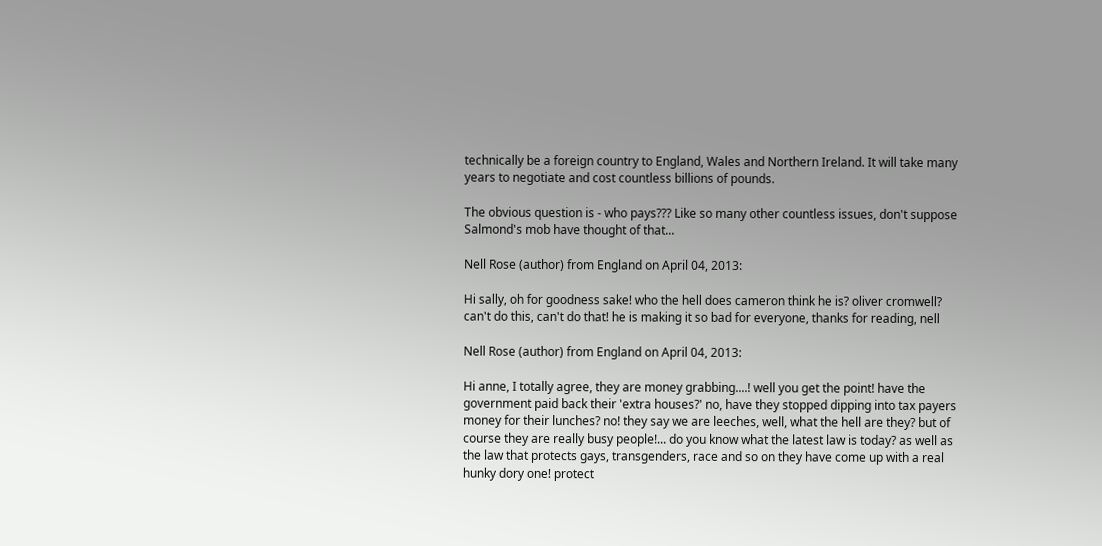technically be a foreign country to England, Wales and Northern Ireland. It will take many years to negotiate and cost countless billions of pounds.

The obvious question is - who pays??? Like so many other countless issues, don't suppose Salmond's mob have thought of that...

Nell Rose (author) from England on April 04, 2013:

Hi sally, oh for goodness sake! who the hell does cameron think he is? oliver cromwell? can't do this, can't do that! he is making it so bad for everyone, thanks for reading, nell

Nell Rose (author) from England on April 04, 2013:

Hi anne, I totally agree, they are money grabbing....! well you get the point! have the government paid back their 'extra houses?' no, have they stopped dipping into tax payers money for their lunches? no! they say we are leeches, well, what the hell are they? but of course they are really busy people!... do you know what the latest law is today? as well as the law that protects gays, transgenders, race and so on they have come up with a real hunky dory one! protect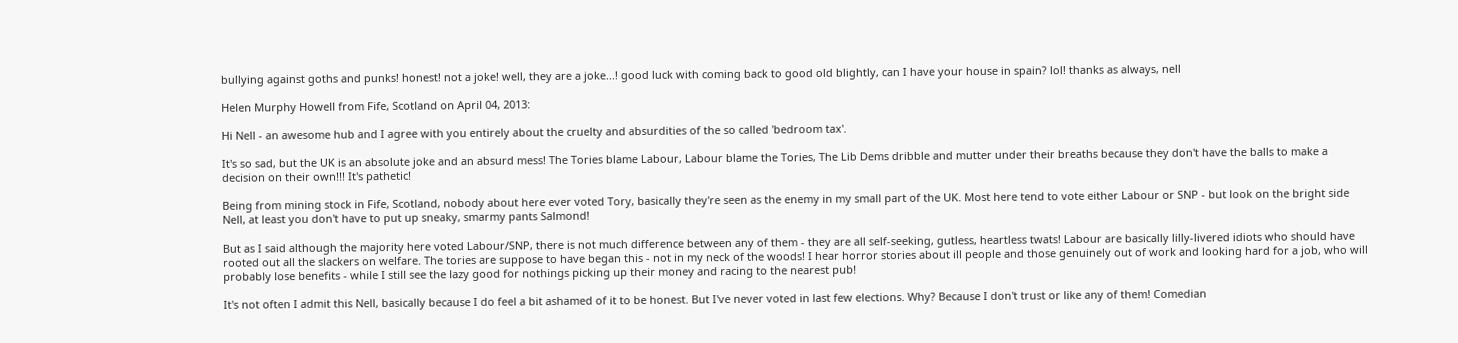bullying against goths and punks! honest! not a joke! well, they are a joke...! good luck with coming back to good old blightly, can I have your house in spain? lol! thanks as always, nell

Helen Murphy Howell from Fife, Scotland on April 04, 2013:

Hi Nell - an awesome hub and I agree with you entirely about the cruelty and absurdities of the so called 'bedroom tax'.

It's so sad, but the UK is an absolute joke and an absurd mess! The Tories blame Labour, Labour blame the Tories, The Lib Dems dribble and mutter under their breaths because they don't have the balls to make a decision on their own!!! It's pathetic!

Being from mining stock in Fife, Scotland, nobody about here ever voted Tory, basically they're seen as the enemy in my small part of the UK. Most here tend to vote either Labour or SNP - but look on the bright side Nell, at least you don't have to put up sneaky, smarmy pants Salmond!

But as I said although the majority here voted Labour/SNP, there is not much difference between any of them - they are all self-seeking, gutless, heartless twats! Labour are basically lilly-livered idiots who should have rooted out all the slackers on welfare. The tories are suppose to have began this - not in my neck of the woods! I hear horror stories about ill people and those genuinely out of work and looking hard for a job, who will probably lose benefits - while I still see the lazy good for nothings picking up their money and racing to the nearest pub!

It's not often I admit this Nell, basically because I do feel a bit ashamed of it to be honest. But I've never voted in last few elections. Why? Because I don't trust or like any of them! Comedian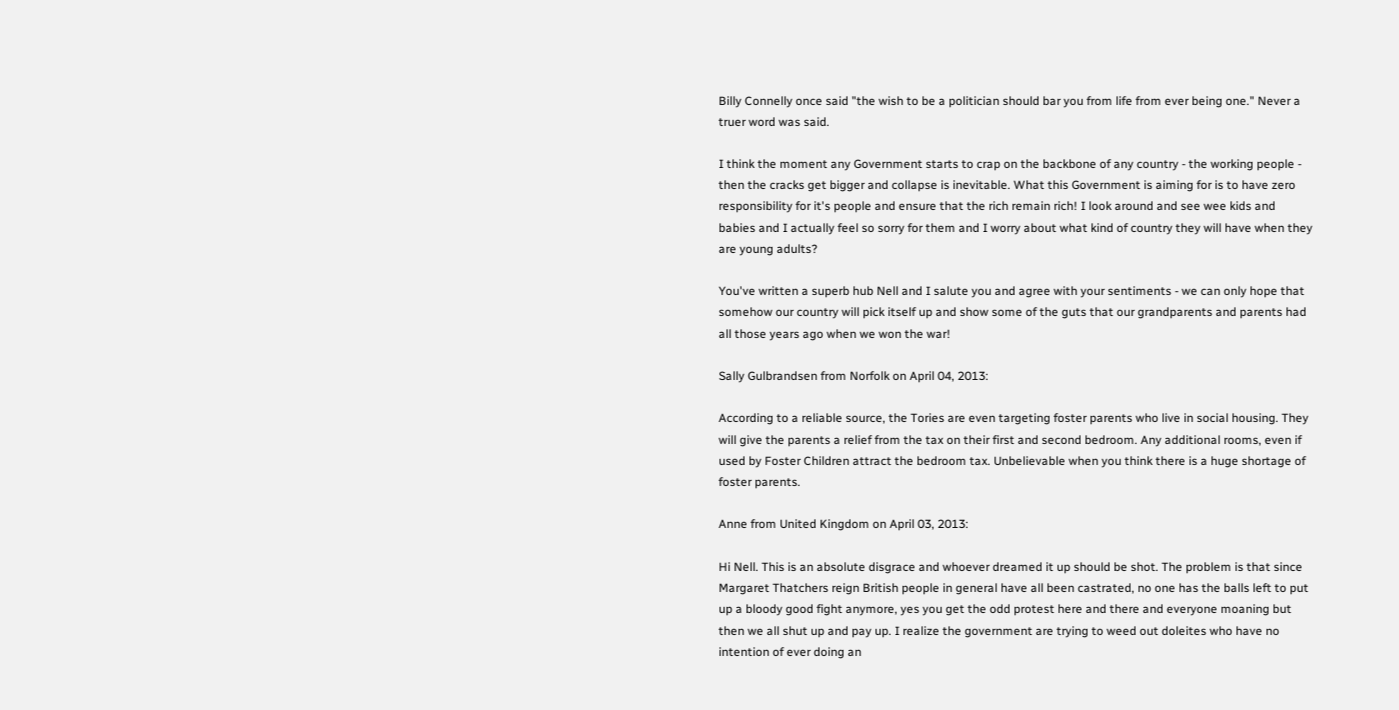Billy Connelly once said "the wish to be a politician should bar you from life from ever being one." Never a truer word was said.

I think the moment any Government starts to crap on the backbone of any country - the working people - then the cracks get bigger and collapse is inevitable. What this Government is aiming for is to have zero responsibility for it's people and ensure that the rich remain rich! I look around and see wee kids and babies and I actually feel so sorry for them and I worry about what kind of country they will have when they are young adults?

You've written a superb hub Nell and I salute you and agree with your sentiments - we can only hope that somehow our country will pick itself up and show some of the guts that our grandparents and parents had all those years ago when we won the war!

Sally Gulbrandsen from Norfolk on April 04, 2013:

According to a reliable source, the Tories are even targeting foster parents who live in social housing. They will give the parents a relief from the tax on their first and second bedroom. Any additional rooms, even if used by Foster Children attract the bedroom tax. Unbelievable when you think there is a huge shortage of foster parents.

Anne from United Kingdom on April 03, 2013:

Hi Nell. This is an absolute disgrace and whoever dreamed it up should be shot. The problem is that since Margaret Thatchers reign British people in general have all been castrated, no one has the balls left to put up a bloody good fight anymore, yes you get the odd protest here and there and everyone moaning but then we all shut up and pay up. I realize the government are trying to weed out doleites who have no intention of ever doing an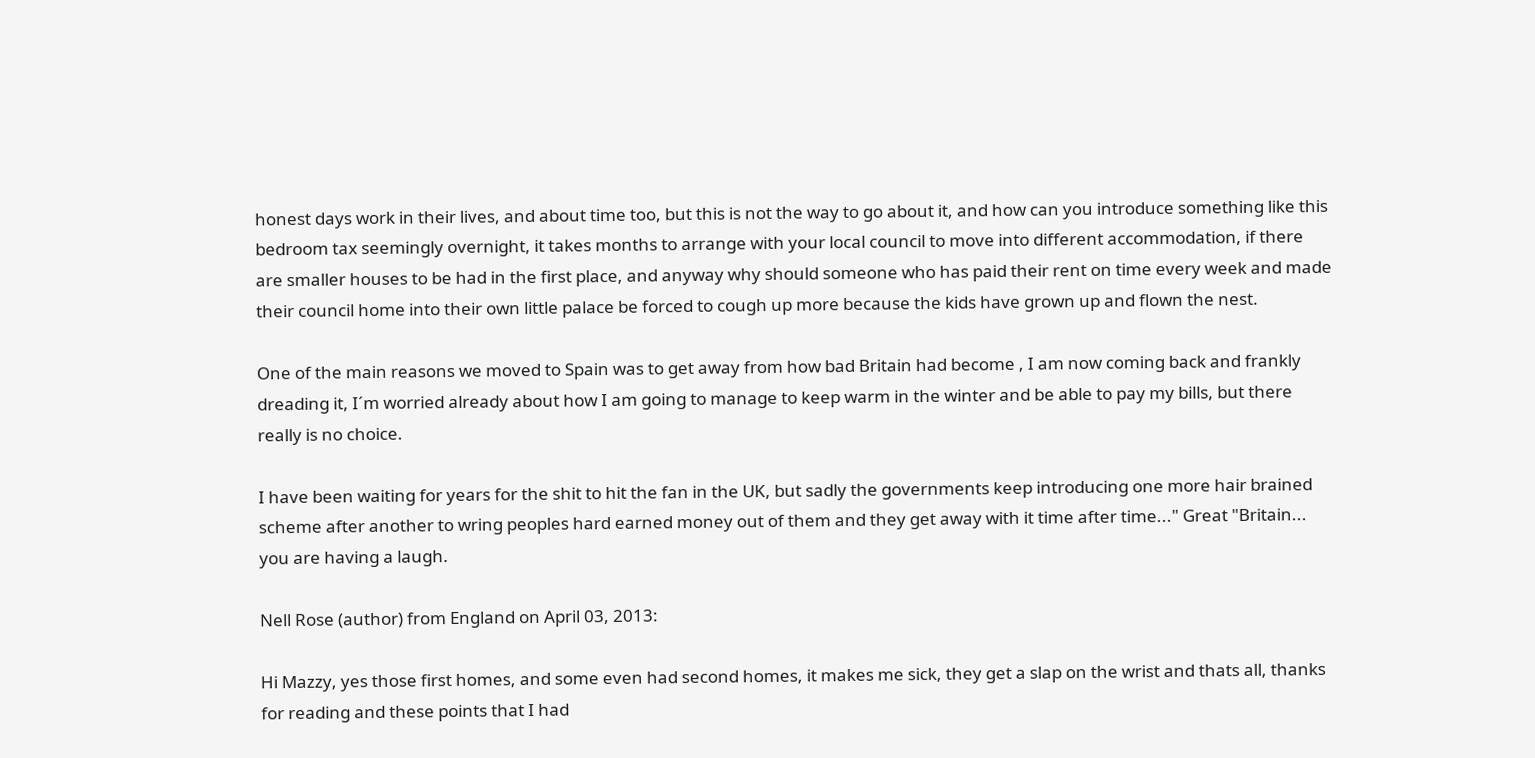honest days work in their lives, and about time too, but this is not the way to go about it, and how can you introduce something like this bedroom tax seemingly overnight, it takes months to arrange with your local council to move into different accommodation, if there are smaller houses to be had in the first place, and anyway why should someone who has paid their rent on time every week and made their council home into their own little palace be forced to cough up more because the kids have grown up and flown the nest.

One of the main reasons we moved to Spain was to get away from how bad Britain had become , I am now coming back and frankly dreading it, I´m worried already about how I am going to manage to keep warm in the winter and be able to pay my bills, but there really is no choice.

I have been waiting for years for the shit to hit the fan in the UK, but sadly the governments keep introducing one more hair brained scheme after another to wring peoples hard earned money out of them and they get away with it time after time..." Great "Britain... you are having a laugh.

Nell Rose (author) from England on April 03, 2013:

Hi Mazzy, yes those first homes, and some even had second homes, it makes me sick, they get a slap on the wrist and thats all, thanks for reading and these points that I had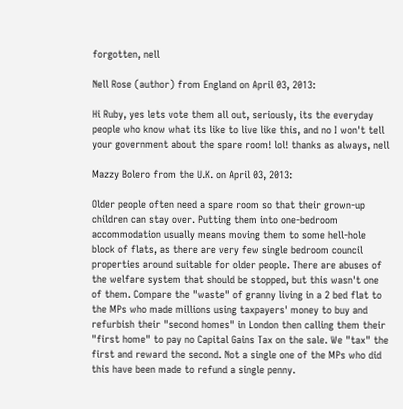forgotten, nell

Nell Rose (author) from England on April 03, 2013:

Hi Ruby, yes lets vote them all out, seriously, its the everyday people who know what its like to live like this, and no I won't tell your government about the spare room! lol! thanks as always, nell

Mazzy Bolero from the U.K. on April 03, 2013:

Older people often need a spare room so that their grown-up children can stay over. Putting them into one-bedroom accommodation usually means moving them to some hell-hole block of flats, as there are very few single bedroom council properties around suitable for older people. There are abuses of the welfare system that should be stopped, but this wasn't one of them. Compare the "waste" of granny living in a 2 bed flat to the MPs who made millions using taxpayers' money to buy and refurbish their "second homes" in London then calling them their "first home" to pay no Capital Gains Tax on the sale. We "tax" the first and reward the second. Not a single one of the MPs who did this have been made to refund a single penny.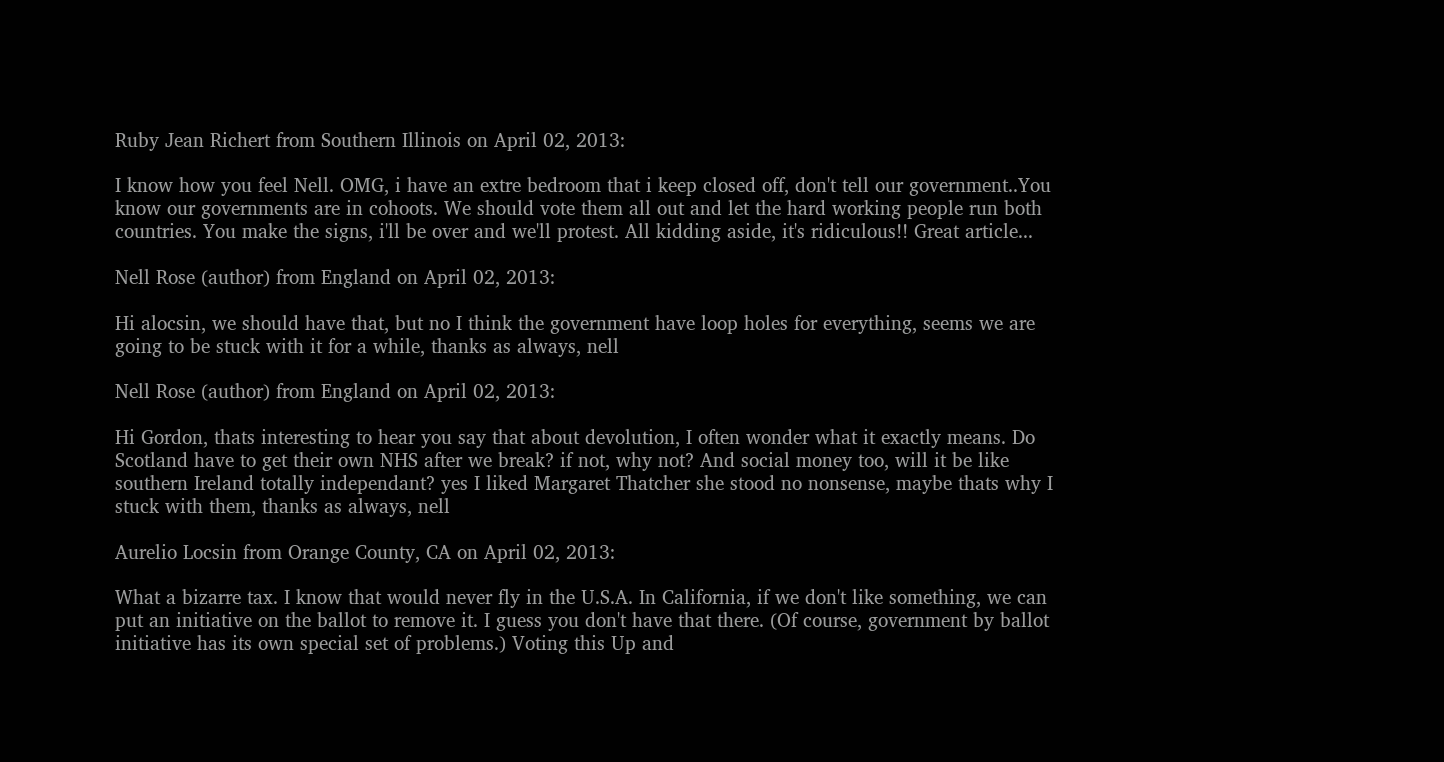Ruby Jean Richert from Southern Illinois on April 02, 2013:

I know how you feel Nell. OMG, i have an extre bedroom that i keep closed off, don't tell our government..You know our governments are in cohoots. We should vote them all out and let the hard working people run both countries. You make the signs, i'll be over and we'll protest. All kidding aside, it's ridiculous!! Great article...

Nell Rose (author) from England on April 02, 2013:

Hi alocsin, we should have that, but no I think the government have loop holes for everything, seems we are going to be stuck with it for a while, thanks as always, nell

Nell Rose (author) from England on April 02, 2013:

Hi Gordon, thats interesting to hear you say that about devolution, I often wonder what it exactly means. Do Scotland have to get their own NHS after we break? if not, why not? And social money too, will it be like southern Ireland totally independant? yes I liked Margaret Thatcher she stood no nonsense, maybe thats why I stuck with them, thanks as always, nell

Aurelio Locsin from Orange County, CA on April 02, 2013:

What a bizarre tax. I know that would never fly in the U.S.A. In California, if we don't like something, we can put an initiative on the ballot to remove it. I guess you don't have that there. (Of course, government by ballot initiative has its own special set of problems.) Voting this Up and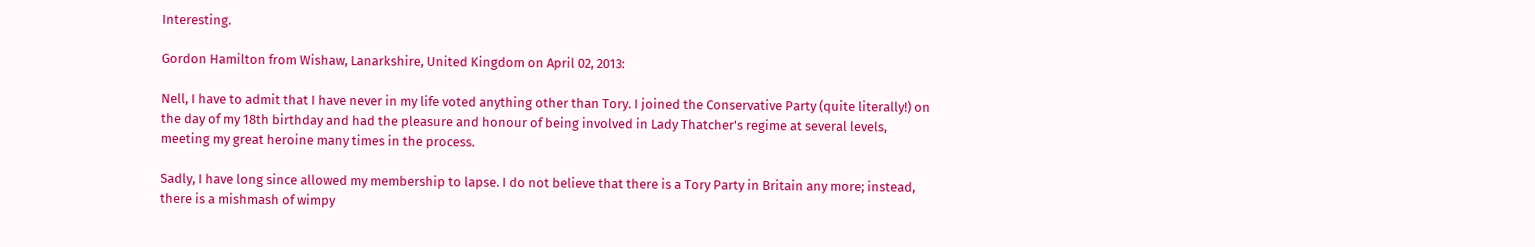Interesting.

Gordon Hamilton from Wishaw, Lanarkshire, United Kingdom on April 02, 2013:

Nell, I have to admit that I have never in my life voted anything other than Tory. I joined the Conservative Party (quite literally!) on the day of my 18th birthday and had the pleasure and honour of being involved in Lady Thatcher's regime at several levels, meeting my great heroine many times in the process.

Sadly, I have long since allowed my membership to lapse. I do not believe that there is a Tory Party in Britain any more; instead, there is a mishmash of wimpy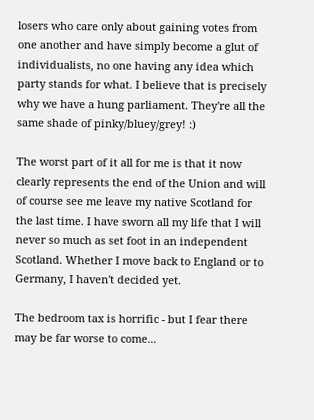losers who care only about gaining votes from one another and have simply become a glut of individualists, no one having any idea which party stands for what. I believe that is precisely why we have a hung parliament. They're all the same shade of pinky/bluey/grey! :)

The worst part of it all for me is that it now clearly represents the end of the Union and will of course see me leave my native Scotland for the last time. I have sworn all my life that I will never so much as set foot in an independent Scotland. Whether I move back to England or to Germany, I haven't decided yet.

The bedroom tax is horrific - but I fear there may be far worse to come...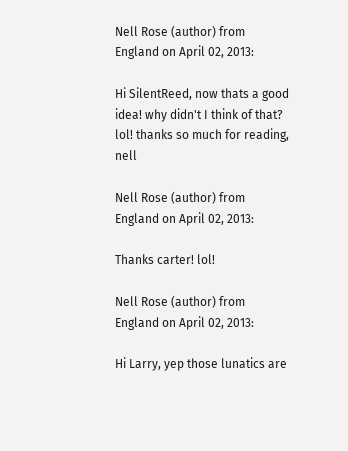Nell Rose (author) from England on April 02, 2013:

Hi SilentReed, now thats a good idea! why didn't I think of that? lol! thanks so much for reading, nell

Nell Rose (author) from England on April 02, 2013:

Thanks carter! lol!

Nell Rose (author) from England on April 02, 2013:

Hi Larry, yep those lunatics are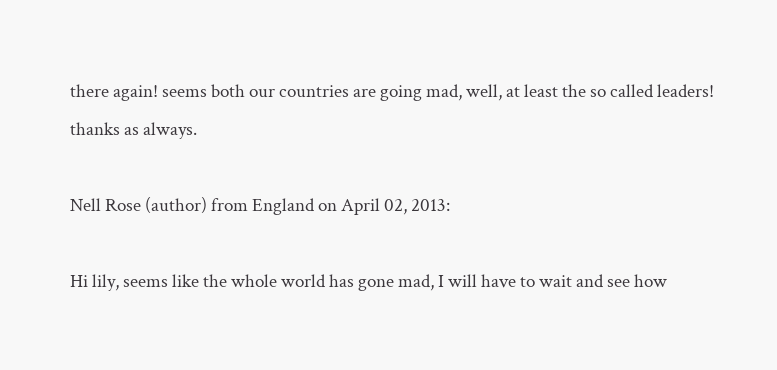there again! seems both our countries are going mad, well, at least the so called leaders! thanks as always.

Nell Rose (author) from England on April 02, 2013:

Hi lily, seems like the whole world has gone mad, I will have to wait and see how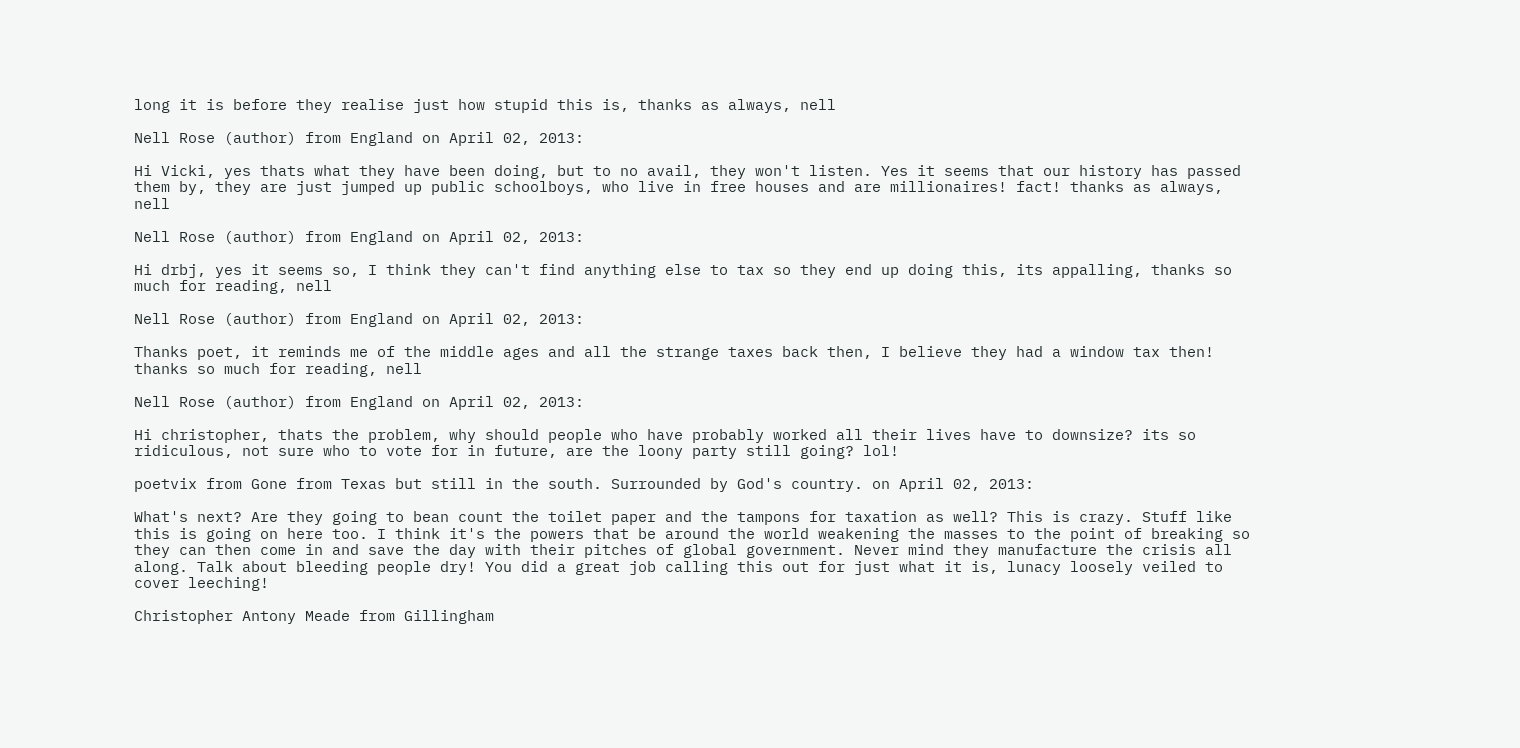long it is before they realise just how stupid this is, thanks as always, nell

Nell Rose (author) from England on April 02, 2013:

Hi Vicki, yes thats what they have been doing, but to no avail, they won't listen. Yes it seems that our history has passed them by, they are just jumped up public schoolboys, who live in free houses and are millionaires! fact! thanks as always, nell

Nell Rose (author) from England on April 02, 2013:

Hi drbj, yes it seems so, I think they can't find anything else to tax so they end up doing this, its appalling, thanks so much for reading, nell

Nell Rose (author) from England on April 02, 2013:

Thanks poet, it reminds me of the middle ages and all the strange taxes back then, I believe they had a window tax then! thanks so much for reading, nell

Nell Rose (author) from England on April 02, 2013:

Hi christopher, thats the problem, why should people who have probably worked all their lives have to downsize? its so ridiculous, not sure who to vote for in future, are the loony party still going? lol!

poetvix from Gone from Texas but still in the south. Surrounded by God's country. on April 02, 2013:

What's next? Are they going to bean count the toilet paper and the tampons for taxation as well? This is crazy. Stuff like this is going on here too. I think it's the powers that be around the world weakening the masses to the point of breaking so they can then come in and save the day with their pitches of global government. Never mind they manufacture the crisis all along. Talk about bleeding people dry! You did a great job calling this out for just what it is, lunacy loosely veiled to cover leeching!

Christopher Antony Meade from Gillingham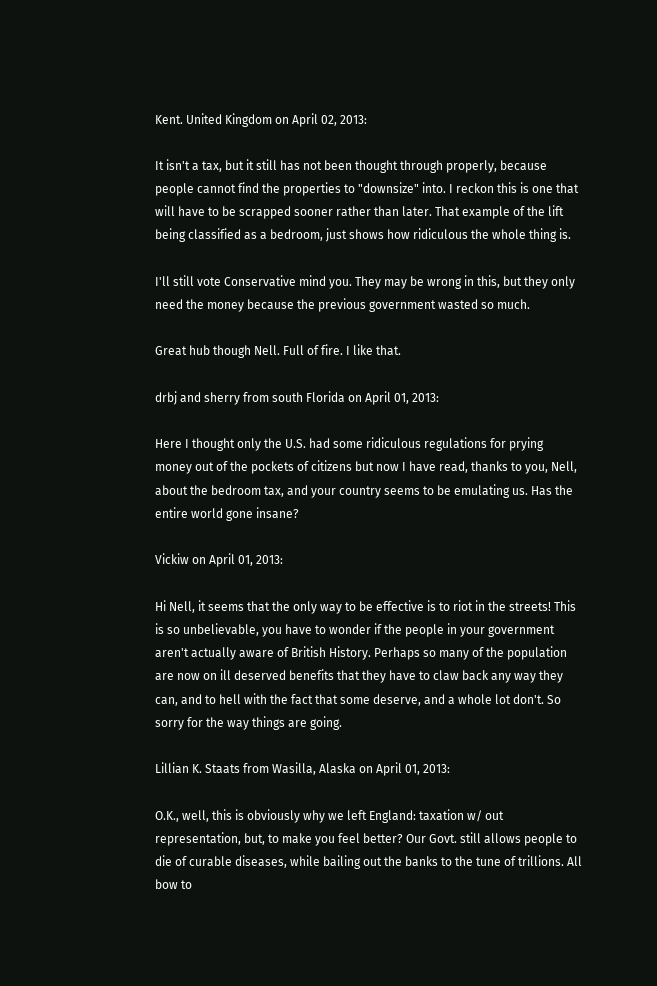Kent. United Kingdom on April 02, 2013:

It isn't a tax, but it still has not been thought through properly, because people cannot find the properties to "downsize" into. I reckon this is one that will have to be scrapped sooner rather than later. That example of the lift being classified as a bedroom, just shows how ridiculous the whole thing is.

I'll still vote Conservative mind you. They may be wrong in this, but they only need the money because the previous government wasted so much.

Great hub though Nell. Full of fire. I like that.

drbj and sherry from south Florida on April 01, 2013:

Here I thought only the U.S. had some ridiculous regulations for prying money out of the pockets of citizens but now I have read, thanks to you, Nell, about the bedroom tax, and your country seems to be emulating us. Has the entire world gone insane?

Vickiw on April 01, 2013:

Hi Nell, it seems that the only way to be effective is to riot in the streets! This is so unbelievable, you have to wonder if the people in your government aren't actually aware of British History. Perhaps so many of the population are now on ill deserved benefits that they have to claw back any way they can, and to hell with the fact that some deserve, and a whole lot don't. So sorry for the way things are going.

Lillian K. Staats from Wasilla, Alaska on April 01, 2013:

O.K., well, this is obviously why we left England: taxation w/ out representation, but, to make you feel better? Our Govt. still allows people to die of curable diseases, while bailing out the banks to the tune of trillions. All bow to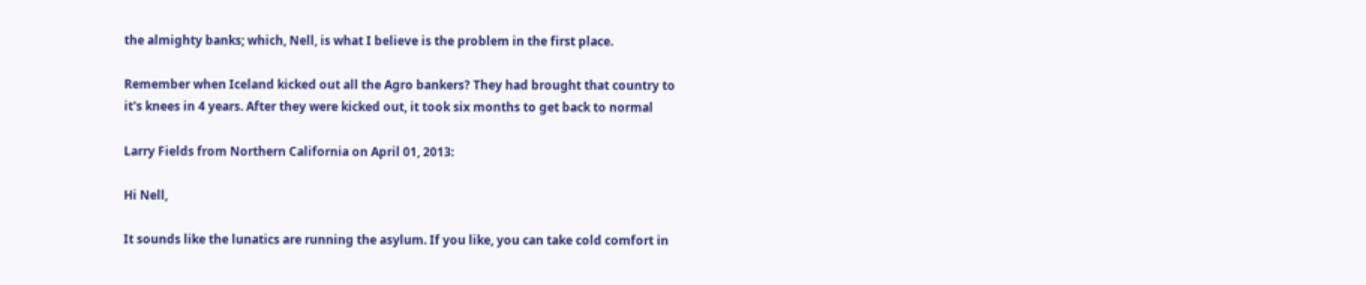the almighty banks; which, Nell, is what I believe is the problem in the first place.

Remember when Iceland kicked out all the Agro bankers? They had brought that country to it's knees in 4 years. After they were kicked out, it took six months to get back to normal

Larry Fields from Northern California on April 01, 2013:

Hi Nell,

It sounds like the lunatics are running the asylum. If you like, you can take cold comfort in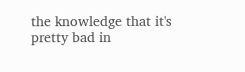the knowledge that it's pretty bad in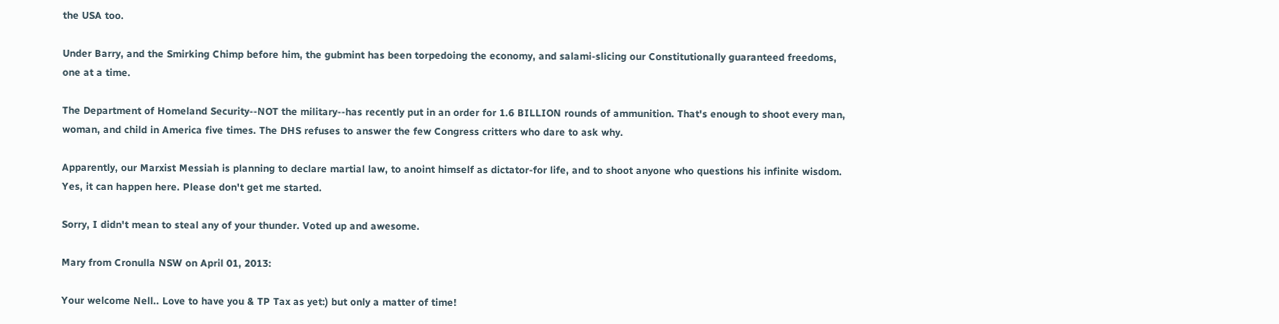the USA too.

Under Barry, and the Smirking Chimp before him, the gubmint has been torpedoing the economy, and salami-slicing our Constitutionally guaranteed freedoms, one at a time.

The Department of Homeland Security--NOT the military--has recently put in an order for 1.6 BILLION rounds of ammunition. That's enough to shoot every man, woman, and child in America five times. The DHS refuses to answer the few Congress critters who dare to ask why.

Apparently, our Marxist Messiah is planning to declare martial law, to anoint himself as dictator-for life, and to shoot anyone who questions his infinite wisdom. Yes, it can happen here. Please don't get me started.

Sorry, I didn't mean to steal any of your thunder. Voted up and awesome.

Mary from Cronulla NSW on April 01, 2013:

Your welcome Nell.. Love to have you & TP Tax as yet:) but only a matter of time!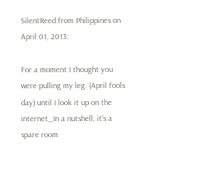SilentReed from Philippines on April 01, 2013:

For a moment I thought you were pulling my leg. (April fools day) until I look it up on the internet_In a nutshell, it's a spare room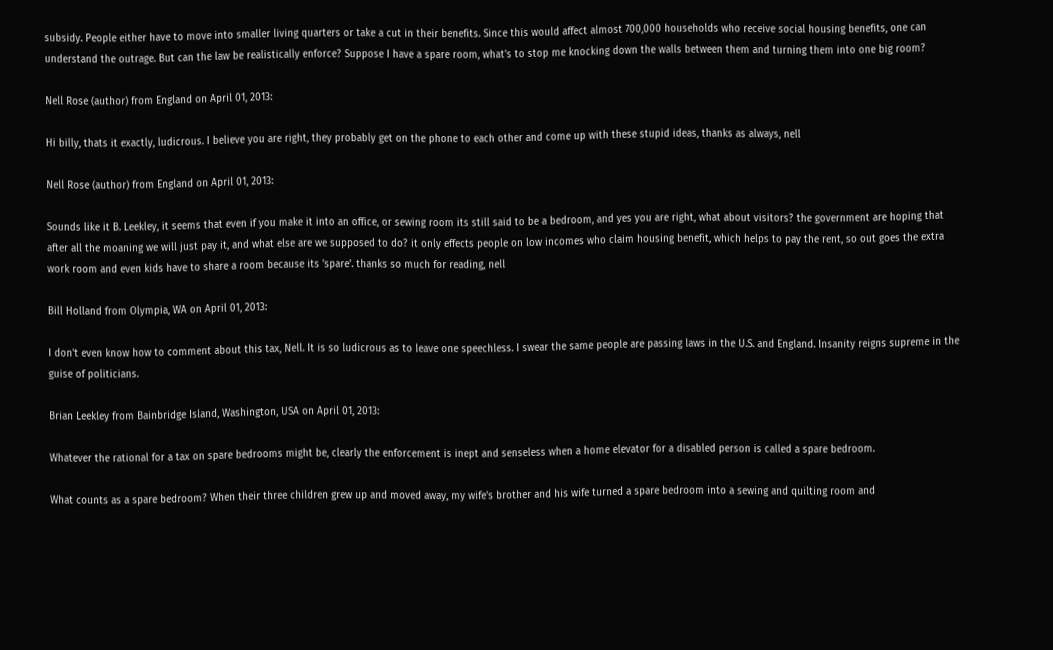subsidy. People either have to move into smaller living quarters or take a cut in their benefits. Since this would affect almost 700,000 households who receive social housing benefits, one can understand the outrage. But can the law be realistically enforce? Suppose I have a spare room, what's to stop me knocking down the walls between them and turning them into one big room?

Nell Rose (author) from England on April 01, 2013:

Hi billy, thats it exactly, ludicrous. I believe you are right, they probably get on the phone to each other and come up with these stupid ideas, thanks as always, nell

Nell Rose (author) from England on April 01, 2013:

Sounds like it B. Leekley, it seems that even if you make it into an office, or sewing room its still said to be a bedroom, and yes you are right, what about visitors? the government are hoping that after all the moaning we will just pay it, and what else are we supposed to do? it only effects people on low incomes who claim housing benefit, which helps to pay the rent, so out goes the extra work room and even kids have to share a room because its 'spare'. thanks so much for reading, nell

Bill Holland from Olympia, WA on April 01, 2013:

I don't even know how to comment about this tax, Nell. It is so ludicrous as to leave one speechless. I swear the same people are passing laws in the U.S. and England. Insanity reigns supreme in the guise of politicians.

Brian Leekley from Bainbridge Island, Washington, USA on April 01, 2013:

Whatever the rational for a tax on spare bedrooms might be, clearly the enforcement is inept and senseless when a home elevator for a disabled person is called a spare bedroom.

What counts as a spare bedroom? When their three children grew up and moved away, my wife's brother and his wife turned a spare bedroom into a sewing and quilting room and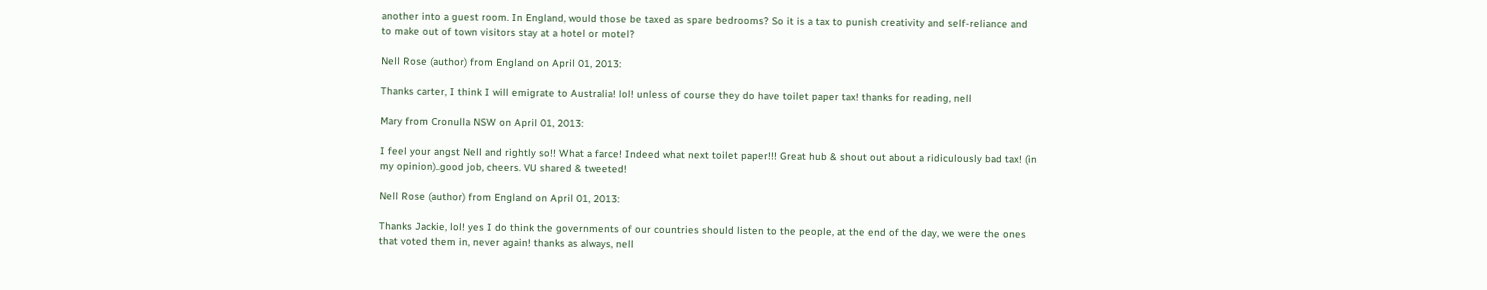another into a guest room. In England, would those be taxed as spare bedrooms? So it is a tax to punish creativity and self-reliance and to make out of town visitors stay at a hotel or motel?

Nell Rose (author) from England on April 01, 2013:

Thanks carter, I think I will emigrate to Australia! lol! unless of course they do have toilet paper tax! thanks for reading, nell

Mary from Cronulla NSW on April 01, 2013:

I feel your angst Nell and rightly so!! What a farce! Indeed what next toilet paper!!! Great hub & shout out about a ridiculously bad tax! (in my opinion)..good job, cheers. VU shared & tweeted!

Nell Rose (author) from England on April 01, 2013:

Thanks Jackie, lol! yes I do think the governments of our countries should listen to the people, at the end of the day, we were the ones that voted them in, never again! thanks as always, nell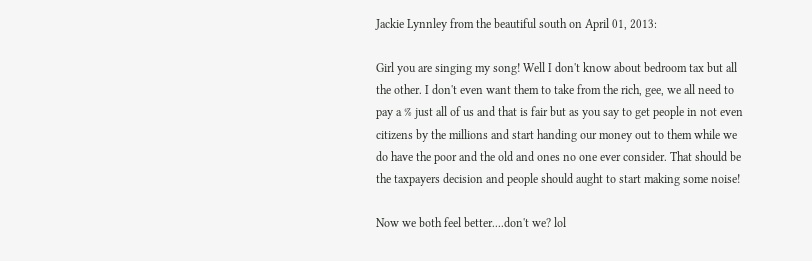Jackie Lynnley from the beautiful south on April 01, 2013:

Girl you are singing my song! Well I don't know about bedroom tax but all the other. I don't even want them to take from the rich, gee, we all need to pay a % just all of us and that is fair but as you say to get people in not even citizens by the millions and start handing our money out to them while we do have the poor and the old and ones no one ever consider. That should be the taxpayers decision and people should aught to start making some noise!

Now we both feel better....don't we? lol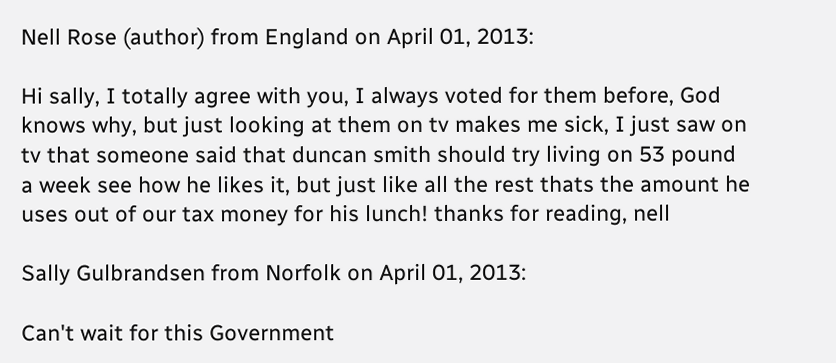Nell Rose (author) from England on April 01, 2013:

Hi sally, I totally agree with you, I always voted for them before, God knows why, but just looking at them on tv makes me sick, I just saw on tv that someone said that duncan smith should try living on 53 pound a week see how he likes it, but just like all the rest thats the amount he uses out of our tax money for his lunch! thanks for reading, nell

Sally Gulbrandsen from Norfolk on April 01, 2013:

Can't wait for this Government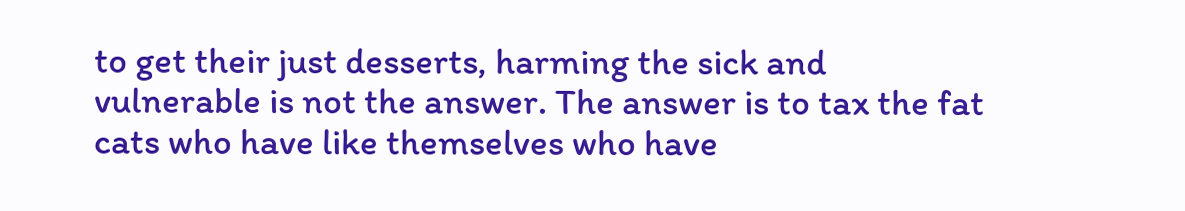to get their just desserts, harming the sick and vulnerable is not the answer. The answer is to tax the fat cats who have like themselves who have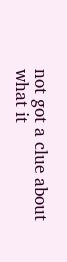not got a clue about what it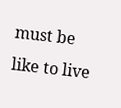must be like to live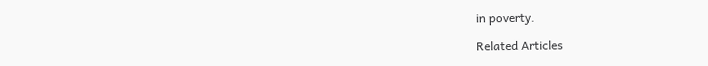in poverty.

Related Articles